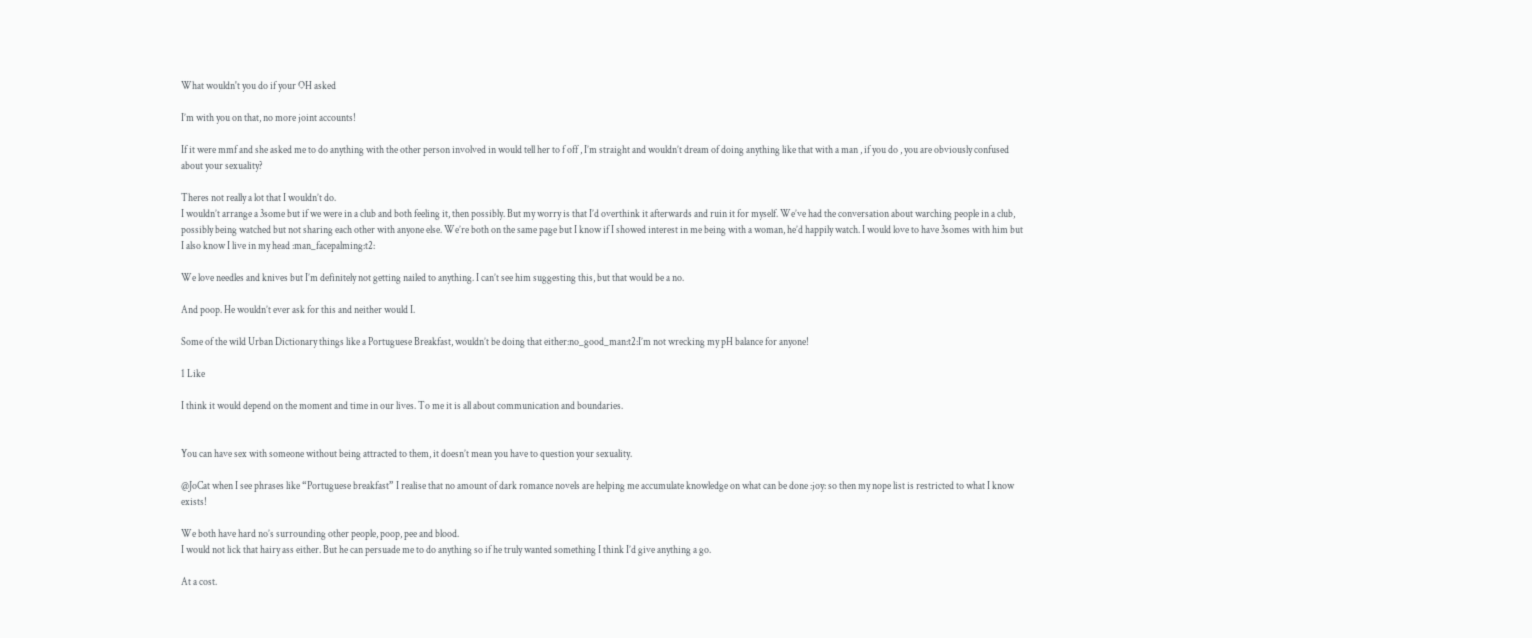What wouldn't you do if your OH asked

I’m with you on that, no more joint accounts!

If it were mmf and she asked me to do anything with the other person involved in would tell her to f off , I’m straight and wouldn’t dream of doing anything like that with a man , if you do , you are obviously confused about your sexuality?

Theres not really a lot that I wouldn’t do.
I wouldn’t arrange a 3some but if we were in a club and both feeling it, then possibly. But my worry is that I’d overthink it afterwards and ruin it for myself. We’ve had the conversation about warching people in a club, possibly being watched but not sharing each other with anyone else. We’re both on the same page but I know if I showed interest in me being with a woman, he’d happily watch. I would love to have 3somes with him but I also know I live in my head :man_facepalming:t2:

We love needles and knives but I’m definitely not getting nailed to anything. I can’t see him suggesting this, but that would be a no.

And poop. He wouldn’t ever ask for this and neither would I.

Some of the wild Urban Dictionary things like a Portuguese Breakfast, wouldn’t be doing that either:no_good_man:t2:I’m not wrecking my pH balance for anyone!

1 Like

I think it would depend on the moment and time in our lives. To me it is all about communication and boundaries.


You can have sex with someone without being attracted to them, it doesn’t mean you have to question your sexuality.

@JoCat when I see phrases like “Portuguese breakfast” I realise that no amount of dark romance novels are helping me accumulate knowledge on what can be done :joy: so then my nope list is restricted to what I know exists!

We both have hard no’s surrounding other people, poop, pee and blood.
I would not lick that hairy ass either. But he can persuade me to do anything so if he truly wanted something I think I’d give anything a go.

At a cost.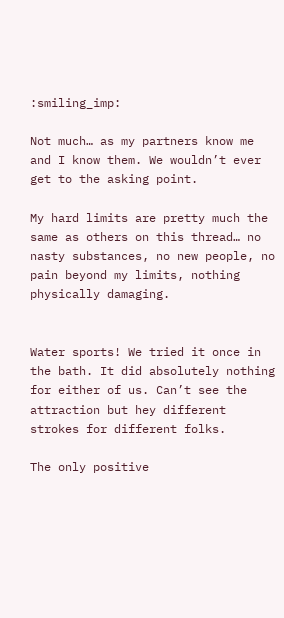:smiling_imp:

Not much… as my partners know me and I know them. We wouldn’t ever get to the asking point.

My hard limits are pretty much the same as others on this thread… no nasty substances, no new people, no pain beyond my limits, nothing physically damaging.


Water sports! We tried it once in the bath. It did absolutely nothing for either of us. Can’t see the attraction but hey different strokes for different folks.

The only positive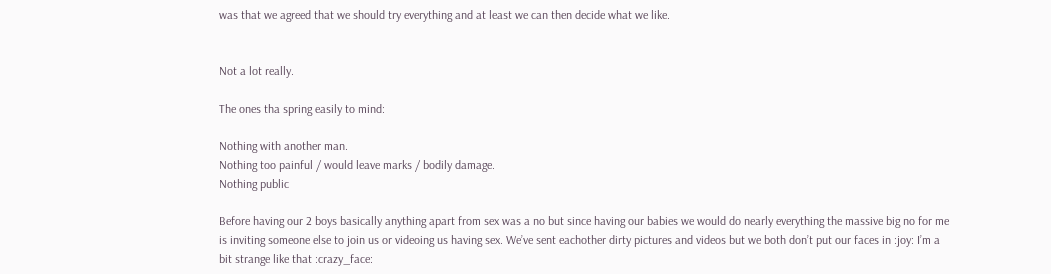was that we agreed that we should try everything and at least we can then decide what we like.


Not a lot really.

The ones tha spring easily to mind:

Nothing with another man.
Nothing too painful / would leave marks / bodily damage.
Nothing public

Before having our 2 boys basically anything apart from sex was a no but since having our babies we would do nearly everything the massive big no for me is inviting someone else to join us or videoing us having sex. We’ve sent eachother dirty pictures and videos but we both don’t put our faces in :joy: I’m a bit strange like that :crazy_face: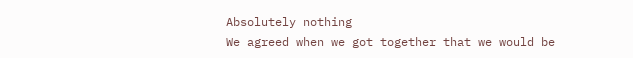Absolutely nothing
We agreed when we got together that we would be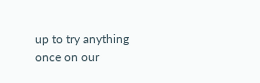up to try anything once on our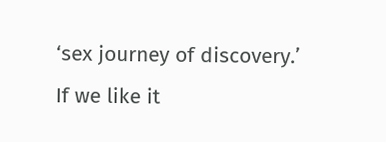‘sex journey of discovery.’ If we like it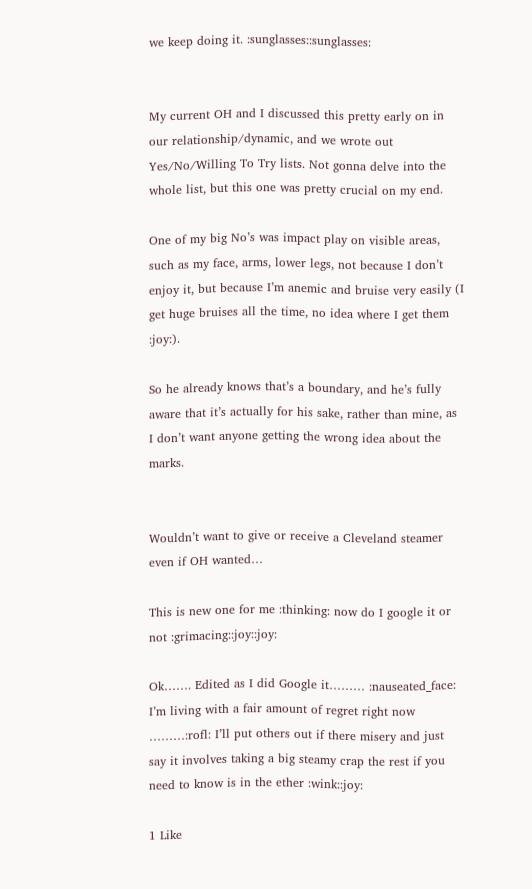we keep doing it. :sunglasses::sunglasses:


My current OH and I discussed this pretty early on in our relationship/dynamic, and we wrote out Yes/No/Willing To Try lists. Not gonna delve into the whole list, but this one was pretty crucial on my end.

One of my big No’s was impact play on visible areas, such as my face, arms, lower legs, not because I don’t enjoy it, but because I’m anemic and bruise very easily (I get huge bruises all the time, no idea where I get them :joy:).

So he already knows that’s a boundary, and he’s fully aware that it’s actually for his sake, rather than mine, as I don’t want anyone getting the wrong idea about the marks.


Wouldn’t want to give or receive a Cleveland steamer even if OH wanted…

This is new one for me :thinking: now do I google it or not :grimacing::joy::joy:

Ok……. Edited as I did Google it……… :nauseated_face: I’m living with a fair amount of regret right now ………:rofl: I’ll put others out if there misery and just say it involves taking a big steamy crap the rest if you need to know is in the ether :wink::joy:

1 Like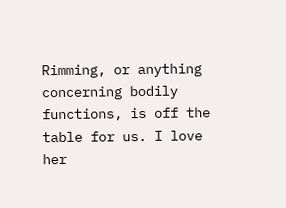Rimming, or anything concerning bodily functions, is off the table for us. I love her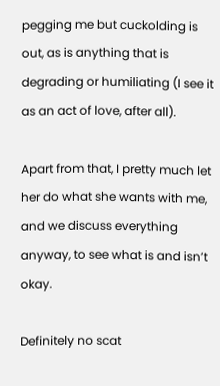pegging me but cuckolding is out, as is anything that is degrading or humiliating (I see it as an act of love, after all).

Apart from that, I pretty much let her do what she wants with me, and we discuss everything anyway, to see what is and isn’t okay.

Definitely no scat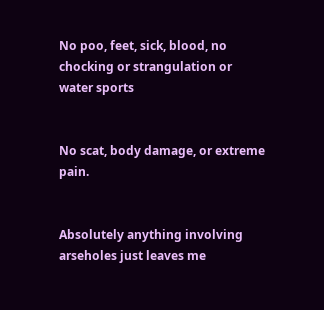No poo, feet, sick, blood, no chocking or strangulation or water sports


No scat, body damage, or extreme pain.


Absolutely anything involving arseholes just leaves me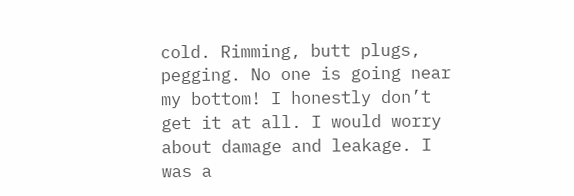cold. Rimming, butt plugs, pegging. No one is going near my bottom! I honestly don’t get it at all. I would worry about damage and leakage. I was a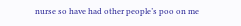nurse so have had other people’s poo on me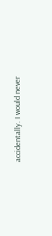accidentally. I would never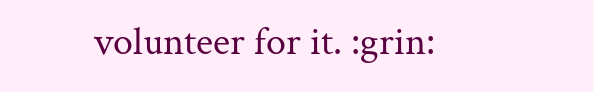volunteer for it. :grin: